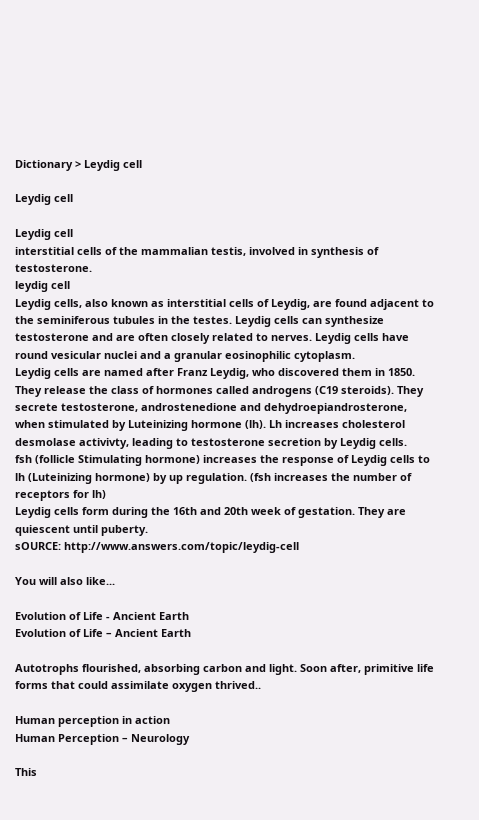Dictionary > Leydig cell

Leydig cell

Leydig cell
interstitial cells of the mammalian testis, involved in synthesis of testosterone.
leydig cell
Leydig cells, also known as interstitial cells of Leydig, are found adjacent to the seminiferous tubules in the testes. Leydig cells can synthesize testosterone and are often closely related to nerves. Leydig cells have round vesicular nuclei and a granular eosinophilic cytoplasm.
Leydig cells are named after Franz Leydig, who discovered them in 1850.
They release the class of hormones called androgens (C19 steroids). They secrete testosterone, androstenedione and dehydroepiandrosterone, when stimulated by Luteinizing hormone (lh). Lh increases cholesterol desmolase activivty, leading to testosterone secretion by Leydig cells.
fsh (follicle Stimulating hormone) increases the response of Leydig cells to lh (Luteinizing hormone) by up regulation. (fsh increases the number of receptors for lh)
Leydig cells form during the 16th and 20th week of gestation. They are quiescent until puberty.
sOURCE: http://www.answers.com/topic/leydig-cell

You will also like...

Evolution of Life - Ancient Earth
Evolution of Life – Ancient Earth

Autotrophs flourished, absorbing carbon and light. Soon after, primitive life forms that could assimilate oxygen thrived..

Human perception in action
Human Perception – Neurology

This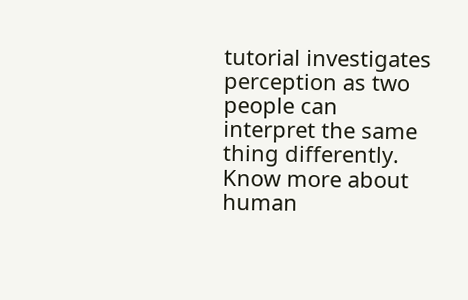tutorial investigates perception as two people can interpret the same thing differently. Know more about human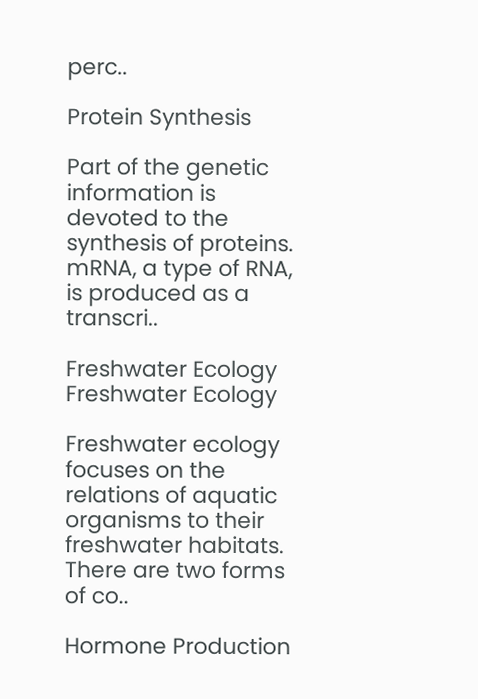perc..

Protein Synthesis

Part of the genetic information is devoted to the synthesis of proteins. mRNA, a type of RNA, is produced as a transcri..

Freshwater Ecology
Freshwater Ecology

Freshwater ecology focuses on the relations of aquatic organisms to their freshwater habitats. There are two forms of co..

Hormone Production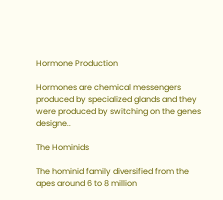Hormone Production

Hormones are chemical messengers produced by specialized glands and they were produced by switching on the genes designe..

The Hominids

The hominid family diversified from the apes around 6 to 8 million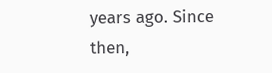years ago. Since then,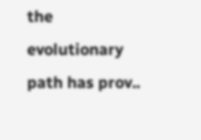the evolutionary path has prov..